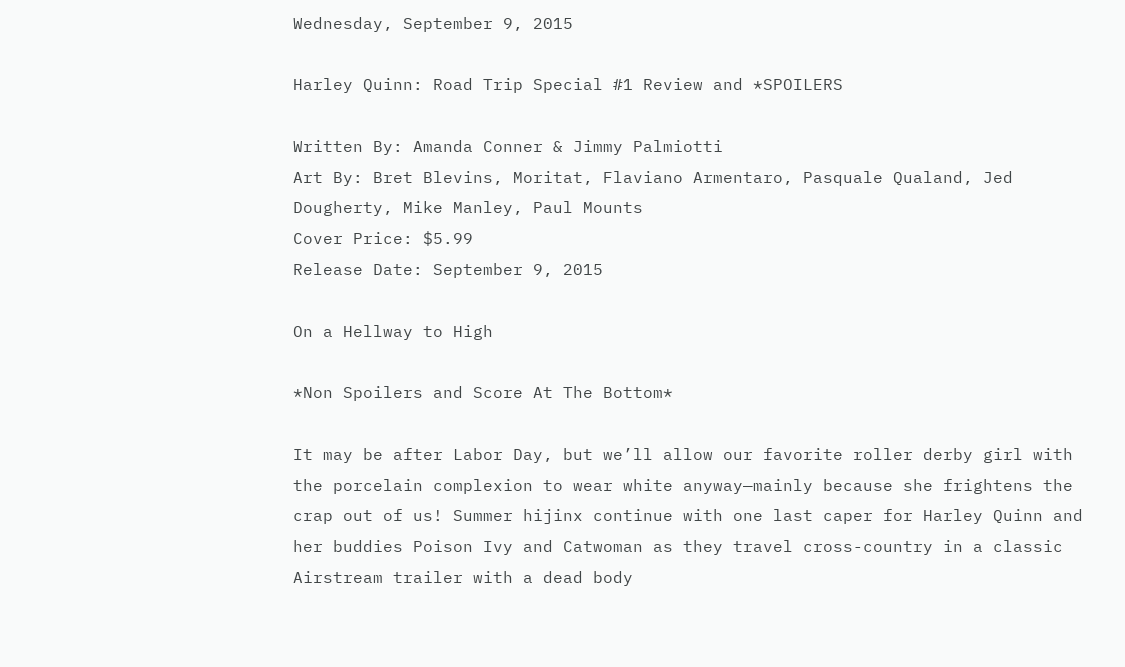Wednesday, September 9, 2015

Harley Quinn: Road Trip Special #1 Review and *SPOILERS

Written By: Amanda Conner & Jimmy Palmiotti
Art By: Bret Blevins, Moritat, Flaviano Armentaro, Pasquale Qualand, Jed Dougherty, Mike Manley, Paul Mounts
Cover Price: $5.99
Release Date: September 9, 2015

On a Hellway to High

*Non Spoilers and Score At The Bottom*

It may be after Labor Day, but we’ll allow our favorite roller derby girl with the porcelain complexion to wear white anyway—mainly because she frightens the crap out of us! Summer hijinx continue with one last caper for Harley Quinn and her buddies Poison Ivy and Catwoman as they travel cross-country in a classic Airstream trailer with a dead body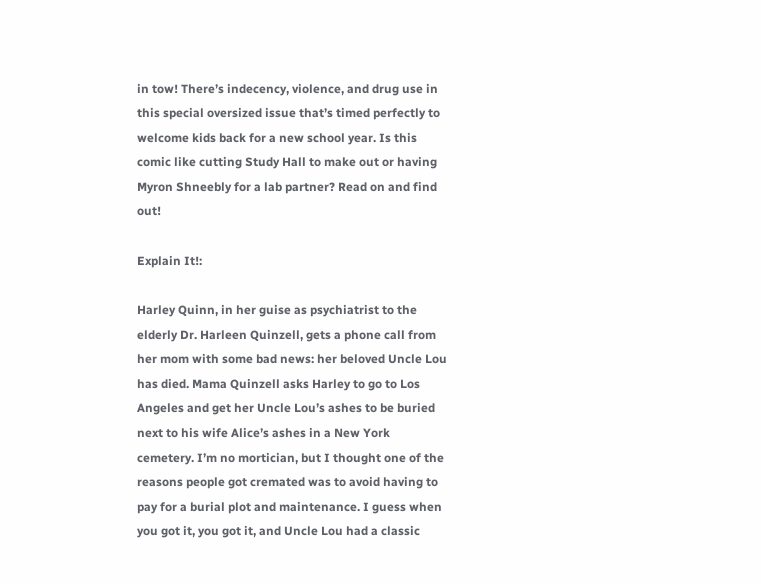in tow! There’s indecency, violence, and drug use in this special oversized issue that’s timed perfectly to welcome kids back for a new school year. Is this comic like cutting Study Hall to make out or having Myron Shneebly for a lab partner? Read on and find out!

Explain It!:

Harley Quinn, in her guise as psychiatrist to the elderly Dr. Harleen Quinzell, gets a phone call from her mom with some bad news: her beloved Uncle Lou has died. Mama Quinzell asks Harley to go to Los Angeles and get her Uncle Lou’s ashes to be buried next to his wife Alice’s ashes in a New York cemetery. I’m no mortician, but I thought one of the reasons people got cremated was to avoid having to pay for a burial plot and maintenance. I guess when you got it, you got it, and Uncle Lou had a classic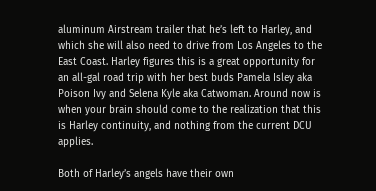aluminum Airstream trailer that he’s left to Harley, and which she will also need to drive from Los Angeles to the East Coast. Harley figures this is a great opportunity for an all-gal road trip with her best buds Pamela Isley aka Poison Ivy and Selena Kyle aka Catwoman. Around now is when your brain should come to the realization that this is Harley continuity, and nothing from the current DCU applies.

Both of Harley’s angels have their own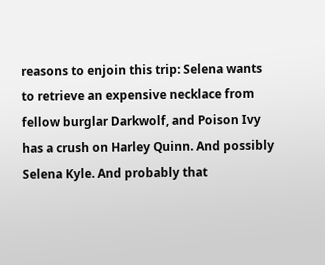reasons to enjoin this trip: Selena wants to retrieve an expensive necklace from fellow burglar Darkwolf, and Poison Ivy has a crush on Harley Quinn. And possibly Selena Kyle. And probably that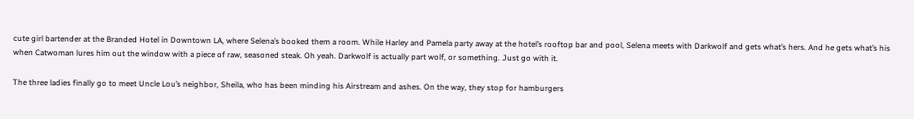cute girl bartender at the Branded Hotel in Downtown LA, where Selena’s booked them a room. While Harley and Pamela party away at the hotel’s rooftop bar and pool, Selena meets with Darkwolf and gets what’s hers. And he gets what’s his when Catwoman lures him out the window with a piece of raw, seasoned steak. Oh yeah. Darkwolf is actually part wolf, or something. Just go with it.

The three ladies finally go to meet Uncle Lou’s neighbor, Sheila, who has been minding his Airstream and ashes. On the way, they stop for hamburgers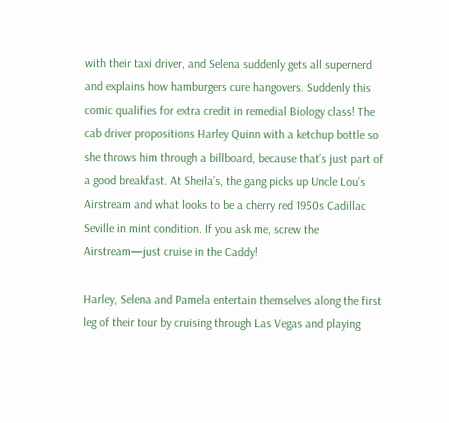with their taxi driver, and Selena suddenly gets all supernerd and explains how hamburgers cure hangovers. Suddenly this comic qualifies for extra credit in remedial Biology class! The cab driver propositions Harley Quinn with a ketchup bottle so she throws him through a billboard, because that’s just part of a good breakfast. At Sheila’s, the gang picks up Uncle Lou’s Airstream and what looks to be a cherry red 1950s Cadillac Seville in mint condition. If you ask me, screw the Airstream—just cruise in the Caddy!

Harley, Selena and Pamela entertain themselves along the first leg of their tour by cruising through Las Vegas and playing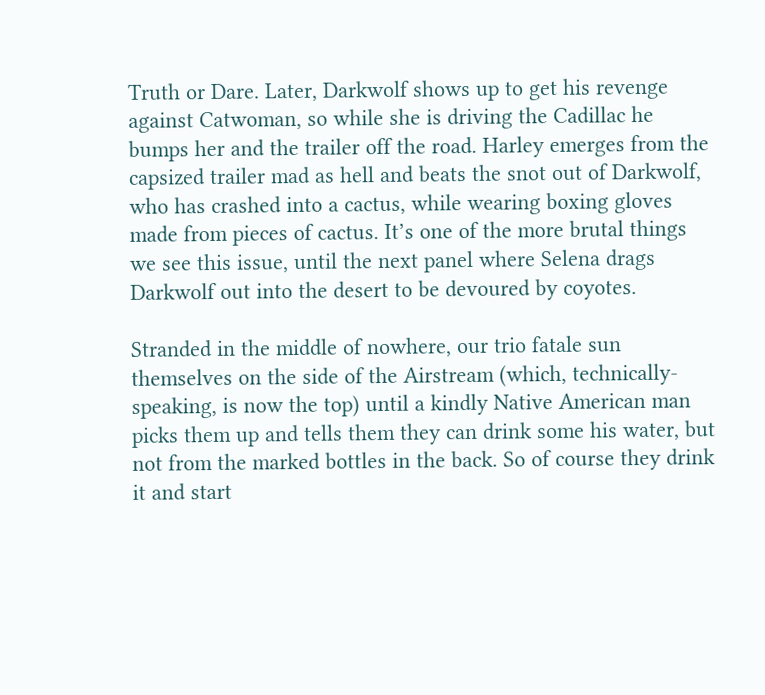Truth or Dare. Later, Darkwolf shows up to get his revenge against Catwoman, so while she is driving the Cadillac he bumps her and the trailer off the road. Harley emerges from the capsized trailer mad as hell and beats the snot out of Darkwolf, who has crashed into a cactus, while wearing boxing gloves made from pieces of cactus. It’s one of the more brutal things we see this issue, until the next panel where Selena drags Darkwolf out into the desert to be devoured by coyotes.

Stranded in the middle of nowhere, our trio fatale sun themselves on the side of the Airstream (which, technically-speaking, is now the top) until a kindly Native American man picks them up and tells them they can drink some his water, but not from the marked bottles in the back. So of course they drink it and start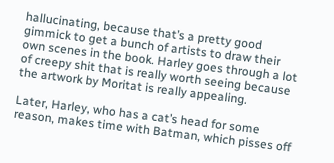hallucinating, because that’s a pretty good gimmick to get a bunch of artists to draw their own scenes in the book. Harley goes through a lot of creepy shit that is really worth seeing because the artwork by Moritat is really appealing.

Later, Harley, who has a cat’s head for some reason, makes time with Batman, which pisses off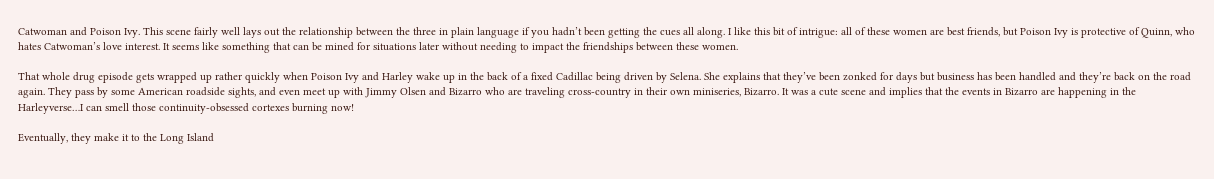Catwoman and Poison Ivy. This scene fairly well lays out the relationship between the three in plain language if you hadn’t been getting the cues all along. I like this bit of intrigue: all of these women are best friends, but Poison Ivy is protective of Quinn, who hates Catwoman’s love interest. It seems like something that can be mined for situations later without needing to impact the friendships between these women.

That whole drug episode gets wrapped up rather quickly when Poison Ivy and Harley wake up in the back of a fixed Cadillac being driven by Selena. She explains that they’ve been zonked for days but business has been handled and they’re back on the road again. They pass by some American roadside sights, and even meet up with Jimmy Olsen and Bizarro who are traveling cross-country in their own miniseries, Bizarro. It was a cute scene and implies that the events in Bizarro are happening in the Harleyverse…I can smell those continuity-obsessed cortexes burning now!

Eventually, they make it to the Long Island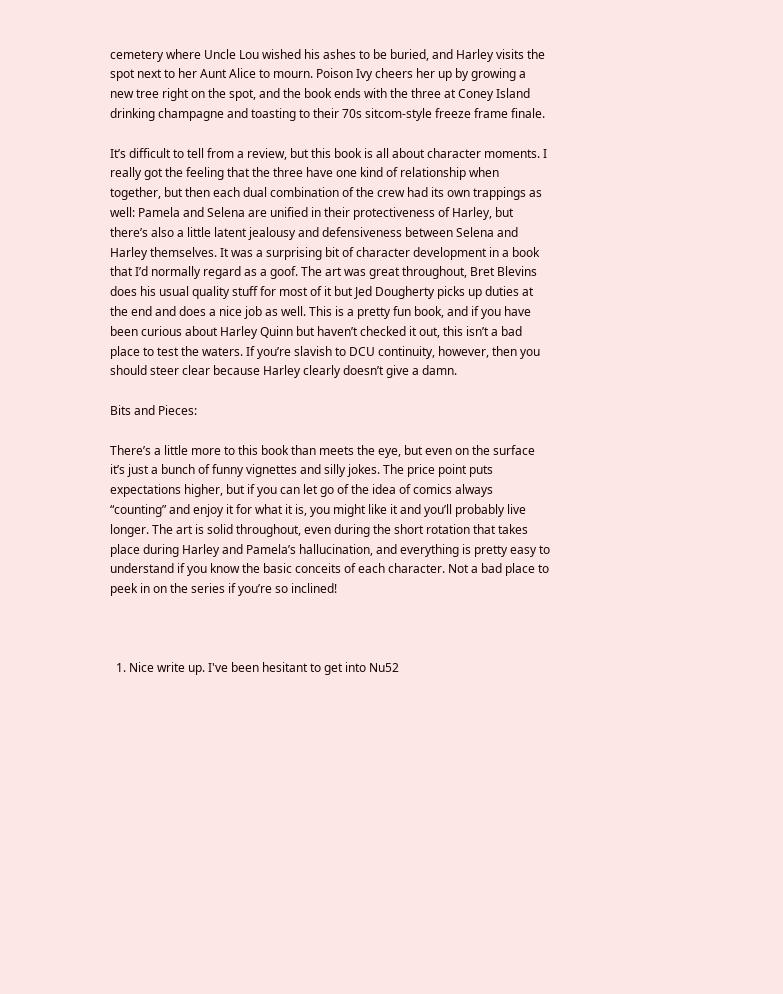cemetery where Uncle Lou wished his ashes to be buried, and Harley visits the spot next to her Aunt Alice to mourn. Poison Ivy cheers her up by growing a new tree right on the spot, and the book ends with the three at Coney Island drinking champagne and toasting to their 70s sitcom-style freeze frame finale.

It’s difficult to tell from a review, but this book is all about character moments. I really got the feeling that the three have one kind of relationship when together, but then each dual combination of the crew had its own trappings as well: Pamela and Selena are unified in their protectiveness of Harley, but there’s also a little latent jealousy and defensiveness between Selena and Harley themselves. It was a surprising bit of character development in a book that I’d normally regard as a goof. The art was great throughout, Bret Blevins does his usual quality stuff for most of it but Jed Dougherty picks up duties at the end and does a nice job as well. This is a pretty fun book, and if you have been curious about Harley Quinn but haven’t checked it out, this isn’t a bad place to test the waters. If you’re slavish to DCU continuity, however, then you should steer clear because Harley clearly doesn’t give a damn.

Bits and Pieces:

There’s a little more to this book than meets the eye, but even on the surface it’s just a bunch of funny vignettes and silly jokes. The price point puts expectations higher, but if you can let go of the idea of comics always “counting” and enjoy it for what it is, you might like it and you’ll probably live longer. The art is solid throughout, even during the short rotation that takes place during Harley and Pamela’s hallucination, and everything is pretty easy to understand if you know the basic conceits of each character. Not a bad place to peek in on the series if you’re so inclined!



  1. Nice write up. I've been hesitant to get into Nu52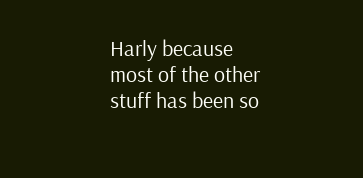Harly because most of the other stuff has been so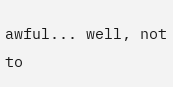awful... well, not to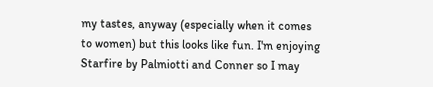my tastes, anyway (especially when it comes to women) but this looks like fun. I'm enjoying Starfire by Palmiotti and Conner so I may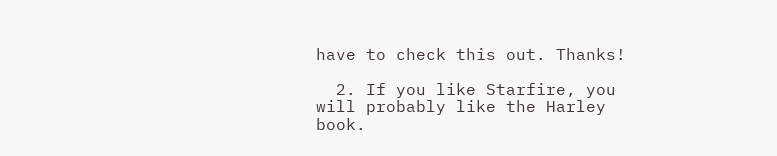have to check this out. Thanks!

  2. If you like Starfire, you will probably like the Harley book.